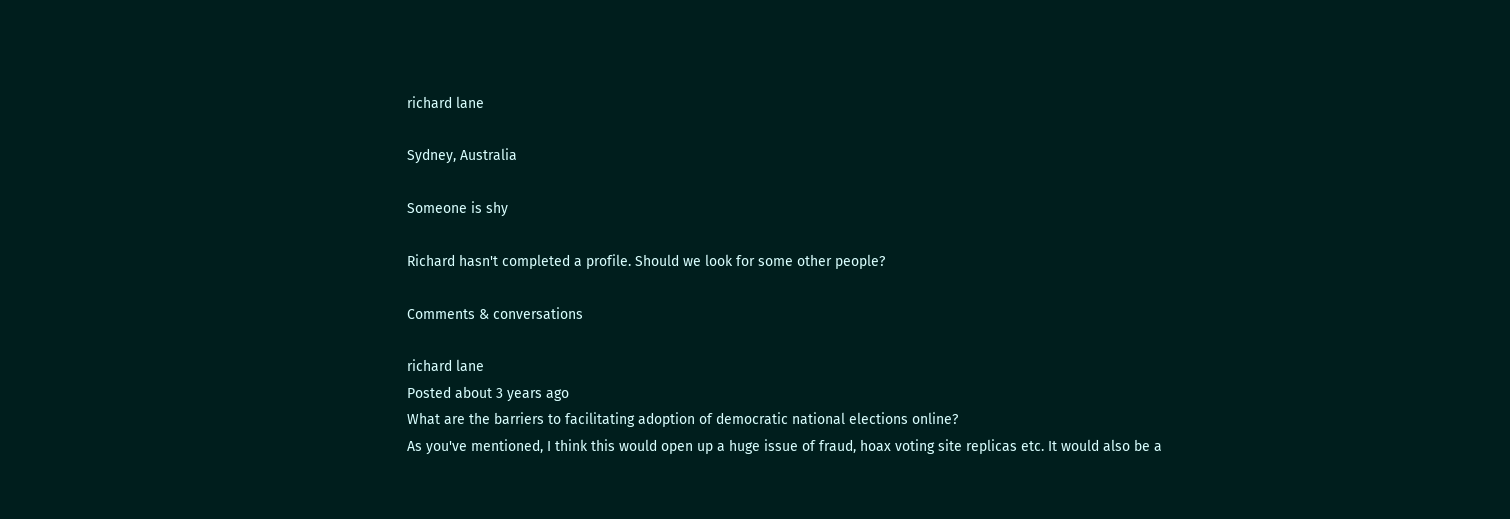richard lane

Sydney, Australia

Someone is shy

Richard hasn't completed a profile. Should we look for some other people?

Comments & conversations

richard lane
Posted about 3 years ago
What are the barriers to facilitating adoption of democratic national elections online?
As you've mentioned, I think this would open up a huge issue of fraud, hoax voting site replicas etc. It would also be a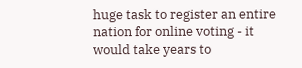huge task to register an entire nation for online voting - it would take years to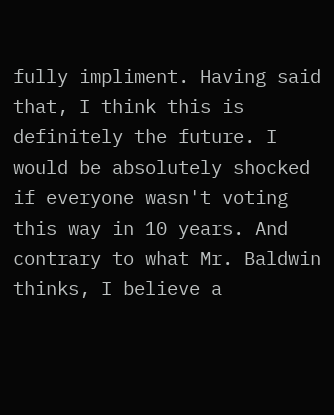fully impliment. Having said that, I think this is definitely the future. I would be absolutely shocked if everyone wasn't voting this way in 10 years. And contrary to what Mr. Baldwin thinks, I believe a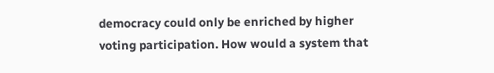democracy could only be enriched by higher voting participation. How would a system that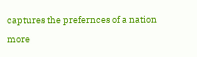captures the prefernces of a nation more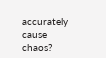accurately cause chaos?